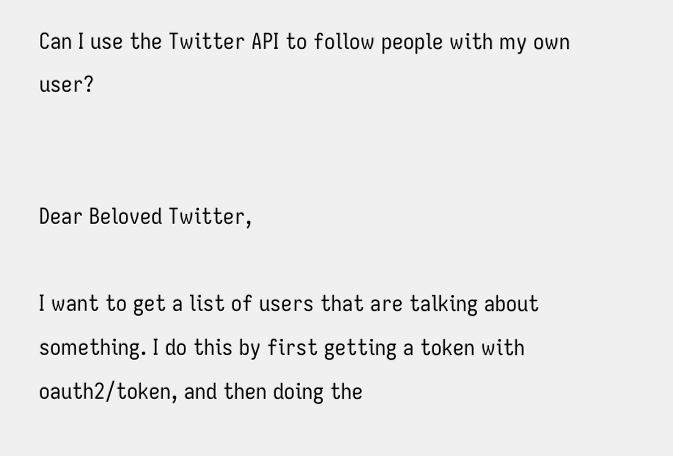Can I use the Twitter API to follow people with my own user?


Dear Beloved Twitter,

I want to get a list of users that are talking about something. I do this by first getting a token with oauth2/token, and then doing the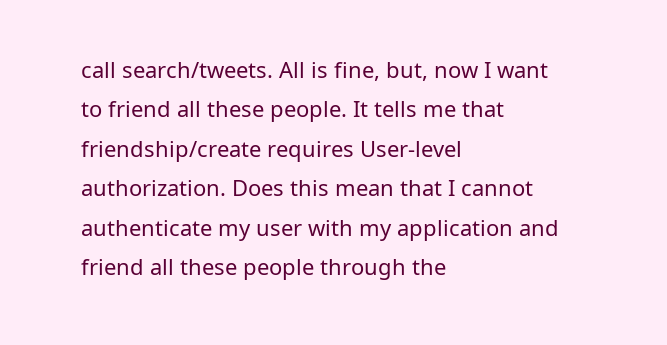call search/tweets. All is fine, but, now I want to friend all these people. It tells me that friendship/create requires User-level authorization. Does this mean that I cannot authenticate my user with my application and friend all these people through the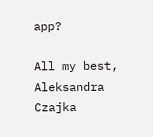app?

All my best,
Aleksandra Czajka